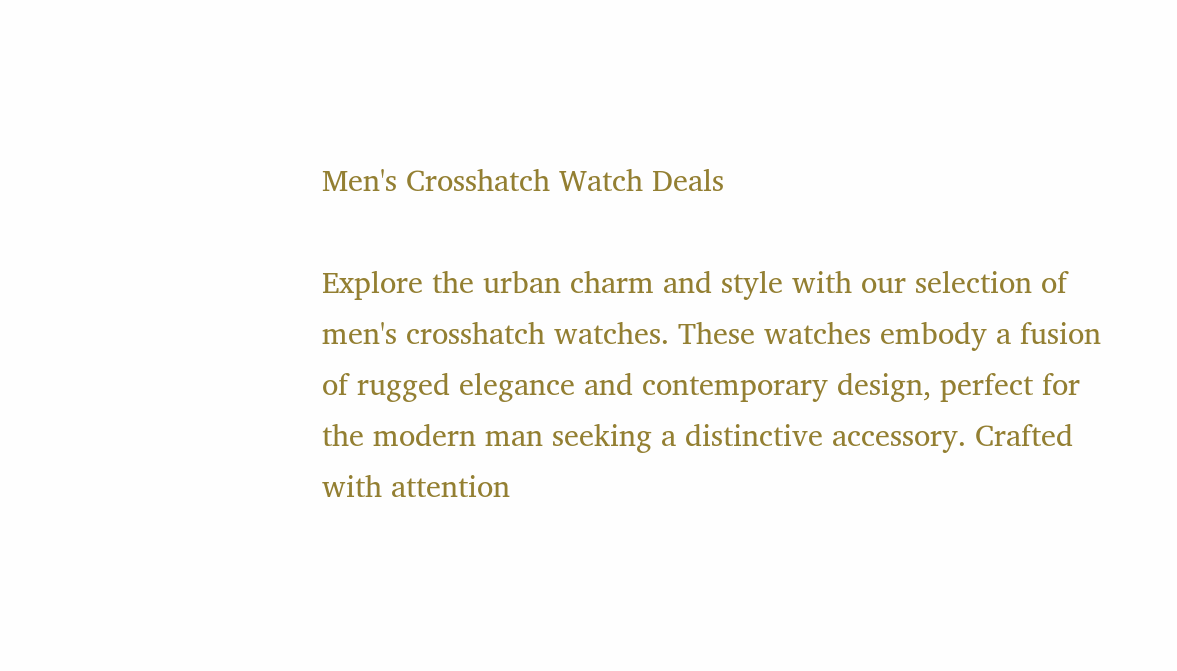Men's Crosshatch Watch Deals

Explore the urban charm and style with our selection of men's crosshatch watches. These watches embody a fusion of rugged elegance and contemporary design, perfect for the modern man seeking a distinctive accessory. Crafted with attention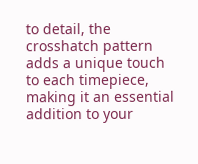to detail, the crosshatch pattern adds a unique touch to each timepiece, making it an essential addition to your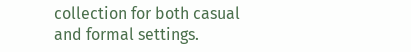collection for both casual and formal settings.